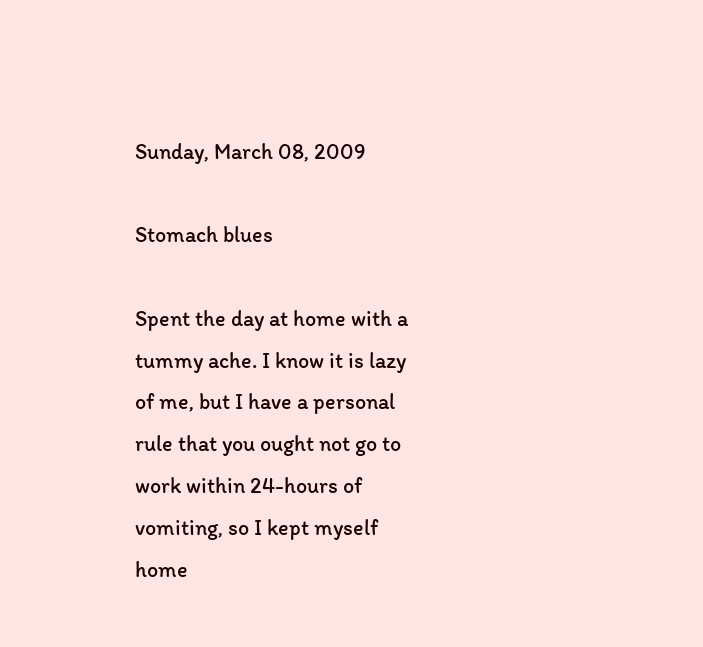Sunday, March 08, 2009

Stomach blues

Spent the day at home with a tummy ache. I know it is lazy of me, but I have a personal rule that you ought not go to work within 24-hours of vomiting, so I kept myself home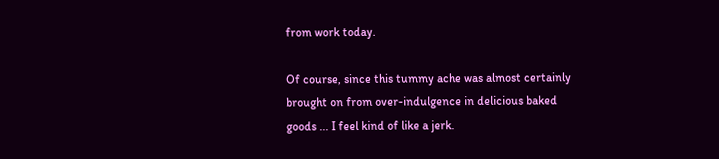from work today.

Of course, since this tummy ache was almost certainly brought on from over-indulgence in delicious baked goods ... I feel kind of like a jerk.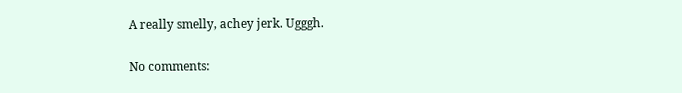A really smelly, achey jerk. Ugggh.

No comments: